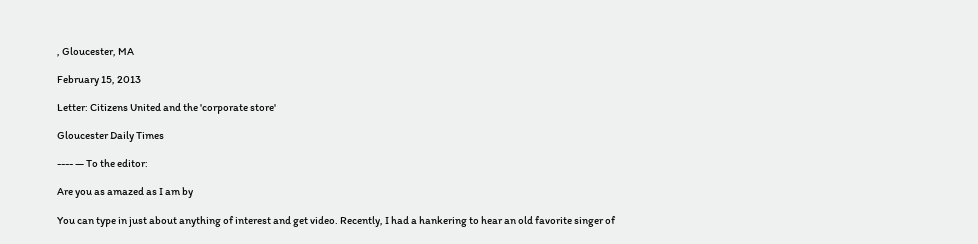, Gloucester, MA

February 15, 2013

Letter: Citizens United and the 'corporate store'

Gloucester Daily Times

---- — To the editor:

Are you as amazed as I am by

You can type in just about anything of interest and get video. Recently, I had a hankering to hear an old favorite singer of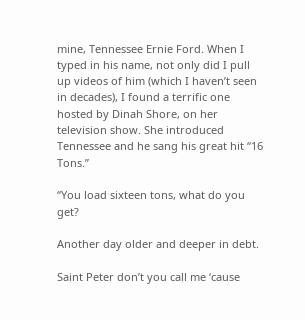mine, Tennessee Ernie Ford. When I typed in his name, not only did I pull up videos of him (which I haven’t seen in decades), I found a terrific one hosted by Dinah Shore, on her television show. She introduced Tennessee and he sang his great hit “16 Tons.”

“You load sixteen tons, what do you get?

Another day older and deeper in debt.

Saint Peter don’t you call me ‘cause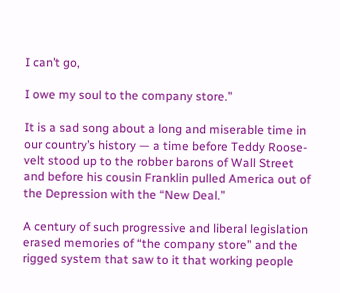I can’t go,

I owe my soul to the company store.”

It is a sad song about a long and miserable time in our country’s history — a time before Teddy Roose-velt stood up to the robber barons of Wall Street and before his cousin Franklin pulled America out of the Depression with the “New Deal.”

A century of such progressive and liberal legislation erased memories of “the company store” and the rigged system that saw to it that working people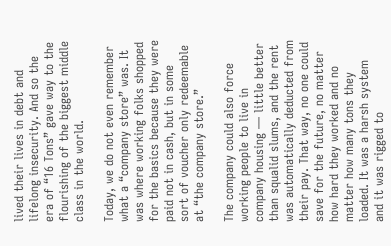lived their lives in debt and lifelong insecurity. And so the era of “16 Tons” gave way to the flourishing of the biggest middle class in the world.

Today, we do not even remember what a “company store” was. It was where working folks shopped for the basics because they were paid not in cash, but in some sort of voucher only redeemable at “the company store.”

The company could also force working people to live in company housing — little better than squalid slums, and the rent was automatically deducted from their pay. That way, no one could save for the future, no matter how hard they worked and no matter how many tons they loaded. It was a harsh system and it was rigged to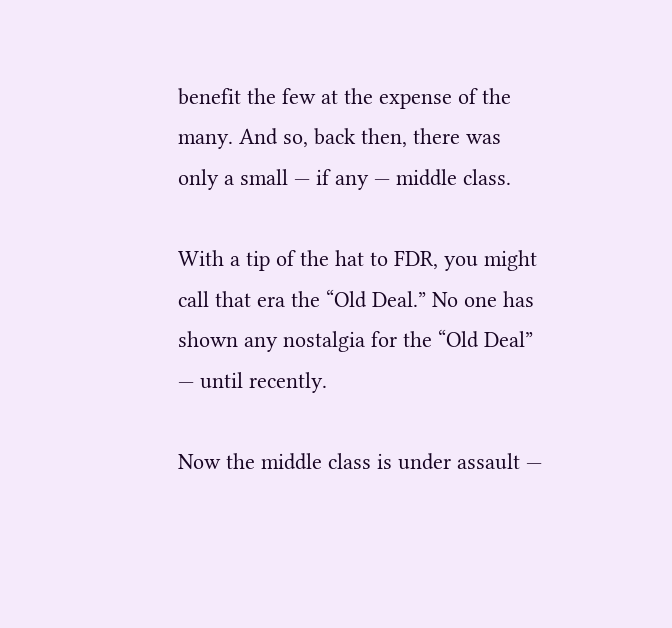benefit the few at the expense of the many. And so, back then, there was only a small — if any — middle class.

With a tip of the hat to FDR, you might call that era the “Old Deal.” No one has shown any nostalgia for the “Old Deal” — until recently.

Now the middle class is under assault —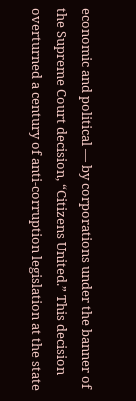economic and political — by corporations under the banner of the Supreme Court decision, “Citizens United.” This decision overturned a century of anti-corruption legislation at the state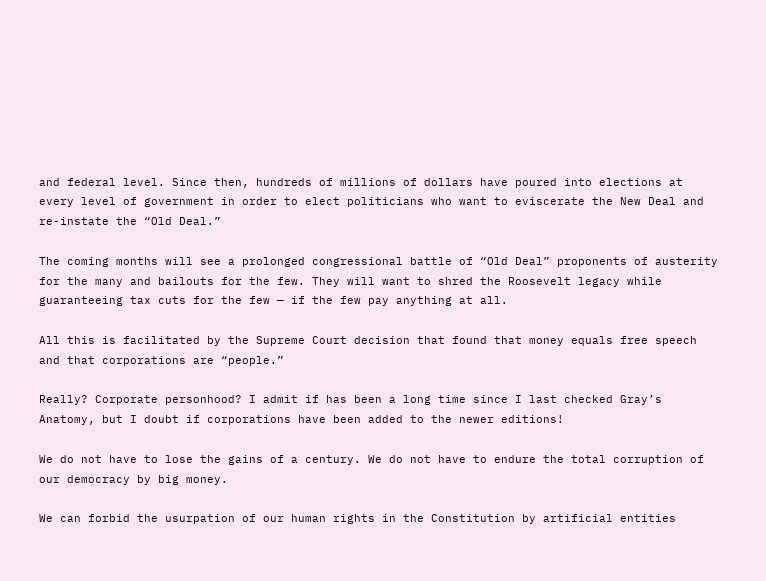and federal level. Since then, hundreds of millions of dollars have poured into elections at every level of government in order to elect politicians who want to eviscerate the New Deal and re-instate the “Old Deal.”

The coming months will see a prolonged congressional battle of “Old Deal” proponents of austerity for the many and bailouts for the few. They will want to shred the Roosevelt legacy while guaranteeing tax cuts for the few — if the few pay anything at all.

All this is facilitated by the Supreme Court decision that found that money equals free speech and that corporations are “people.”

Really? Corporate personhood? I admit if has been a long time since I last checked Gray’s Anatomy, but I doubt if corporations have been added to the newer editions!

We do not have to lose the gains of a century. We do not have to endure the total corruption of our democracy by big money.

We can forbid the usurpation of our human rights in the Constitution by artificial entities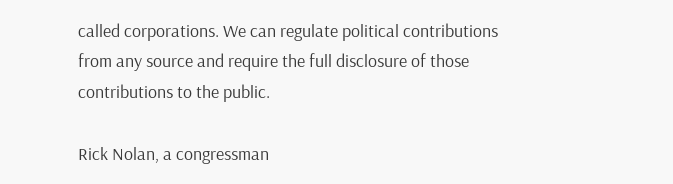called corporations. We can regulate political contributions from any source and require the full disclosure of those contributions to the public.

Rick Nolan, a congressman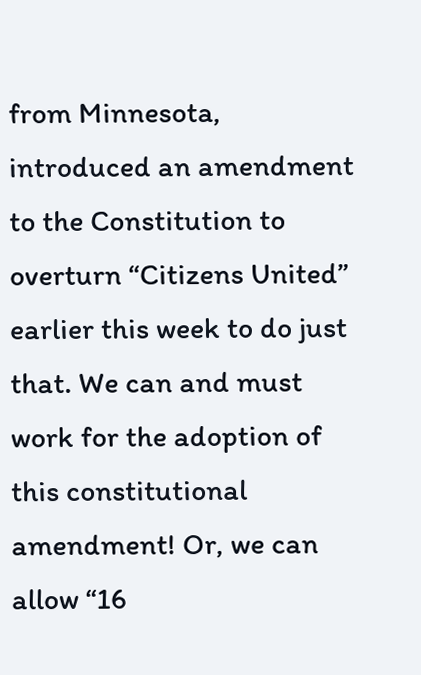from Minnesota, introduced an amendment to the Constitution to overturn “Citizens United” earlier this week to do just that. We can and must work for the adoption of this constitutional amendment! Or, we can allow “16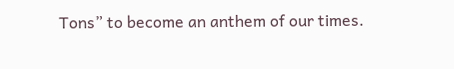Tons” to become an anthem of our times.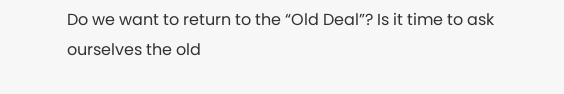Do we want to return to the “Old Deal”? Is it time to ask ourselves the old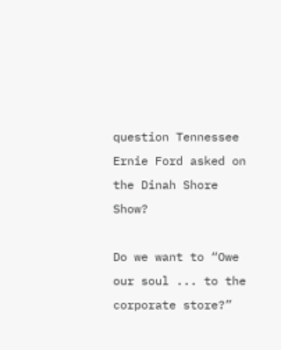question Tennessee Ernie Ford asked on the Dinah Shore Show?

Do we want to “Owe our soul ... to the corporate store?”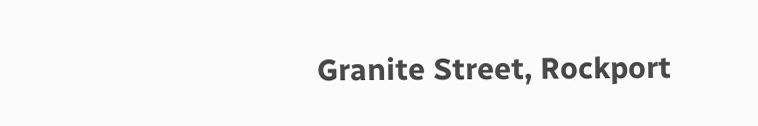Granite Street, Rockport